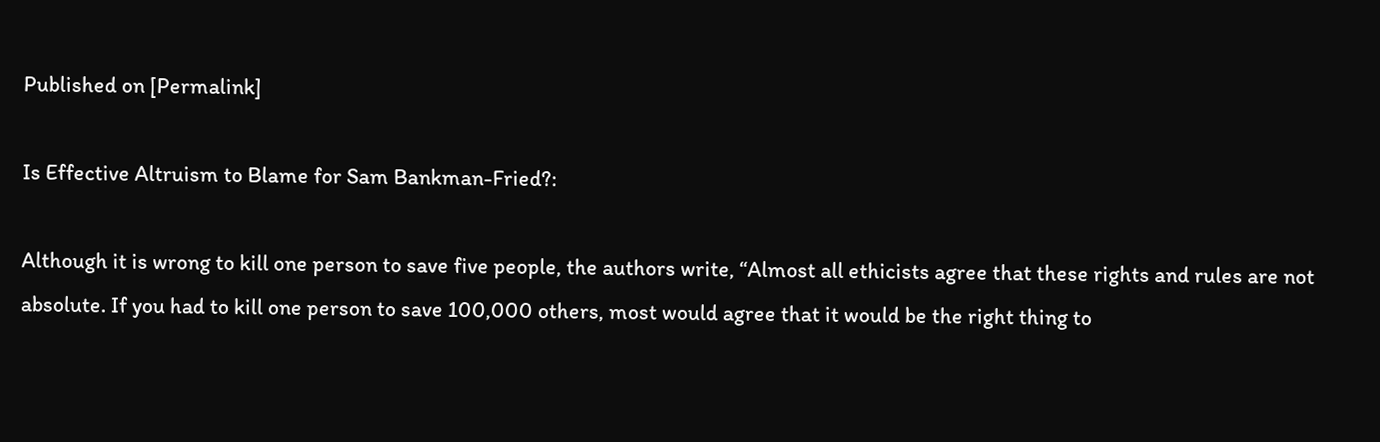Published on [Permalink]

Is Effective Altruism to Blame for Sam Bankman-Fried?:

Although it is wrong to kill one person to save five people, the authors write, “Almost all ethicists agree that these rights and rules are not absolute. If you had to kill one person to save 100,000 others, most would agree that it would be the right thing to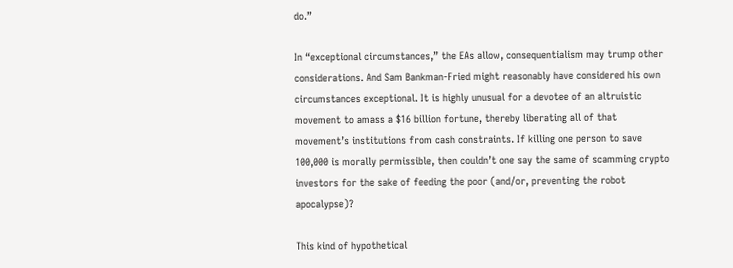do.”

In “exceptional circumstances,” the EAs allow, consequentialism may trump other considerations. And Sam Bankman-Fried might reasonably have considered his own circumstances exceptional. It is highly unusual for a devotee of an altruistic movement to amass a $16 billion fortune, thereby liberating all of that movement’s institutions from cash constraints. If killing one person to save 100,000 is morally permissible, then couldn’t one say the same of scamming crypto investors for the sake of feeding the poor (and/or, preventing the robot apocalypse)?

This kind of hypothetical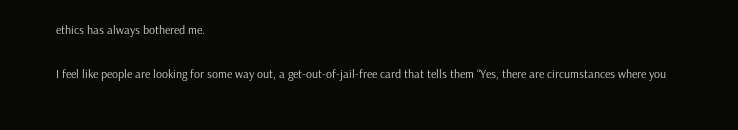ethics has always bothered me.

I feel like people are looking for some way out, a get-out-of-jail-free card that tells them “Yes, there are circumstances where you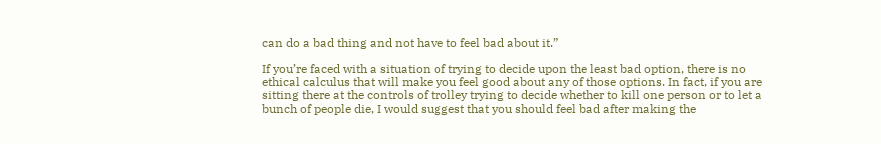can do a bad thing and not have to feel bad about it.”

If you’re faced with a situation of trying to decide upon the least bad option, there is no ethical calculus that will make you feel good about any of those options. In fact, if you are sitting there at the controls of trolley trying to decide whether to kill one person or to let a bunch of people die, I would suggest that you should feel bad after making the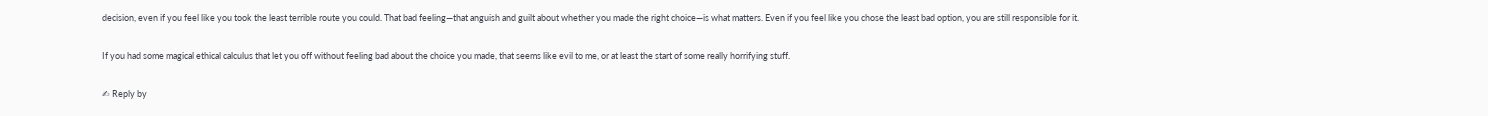decision, even if you feel like you took the least terrible route you could. That bad feeling—that anguish and guilt about whether you made the right choice—is what matters. Even if you feel like you chose the least bad option, you are still responsible for it.

If you had some magical ethical calculus that let you off without feeling bad about the choice you made, that seems like evil to me, or at least the start of some really horrifying stuff.

✍ Reply by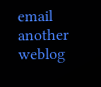email another weblog